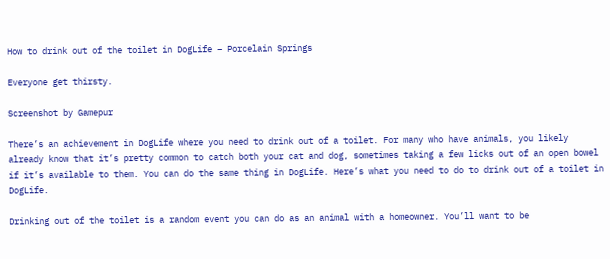How to drink out of the toilet in DogLife – Porcelain Springs

Everyone get thirsty.

Screenshot by Gamepur

There’s an achievement in DogLife where you need to drink out of a toilet. For many who have animals, you likely already know that it’s pretty common to catch both your cat and dog, sometimes taking a few licks out of an open bowel if it’s available to them. You can do the same thing in DogLife. Here’s what you need to do to drink out of a toilet in DogLife.

Drinking out of the toilet is a random event you can do as an animal with a homeowner. You’ll want to be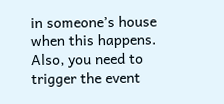in someone’s house when this happens. Also, you need to trigger the event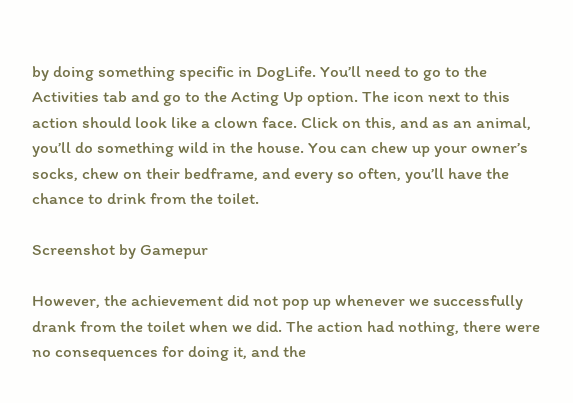by doing something specific in DogLife. You’ll need to go to the Activities tab and go to the Acting Up option. The icon next to this action should look like a clown face. Click on this, and as an animal, you’ll do something wild in the house. You can chew up your owner’s socks, chew on their bedframe, and every so often, you’ll have the chance to drink from the toilet.

Screenshot by Gamepur

However, the achievement did not pop up whenever we successfully drank from the toilet when we did. The action had nothing, there were no consequences for doing it, and the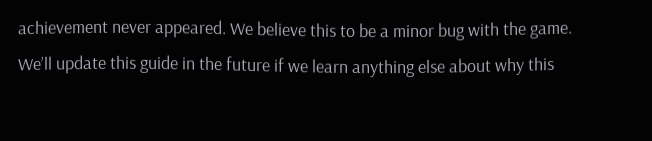achievement never appeared. We believe this to be a minor bug with the game. We’ll update this guide in the future if we learn anything else about why this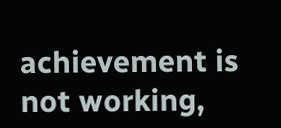achievement is not working,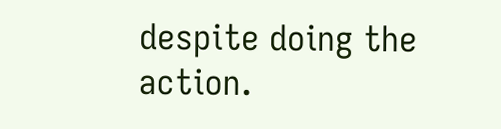despite doing the action.